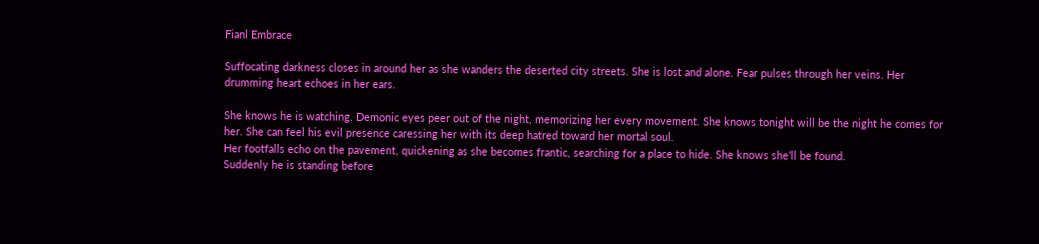Fianl Embrace

Suffocating darkness closes in around her as she wanders the deserted city streets. She is lost and alone. Fear pulses through her veins. Her drumming heart echoes in her ears.

She knows he is watching. Demonic eyes peer out of the night, memorizing her every movement. She knows tonight will be the night he comes for her. She can feel his evil presence caressing her with its deep hatred toward her mortal soul.
Her footfalls echo on the pavement, quickening as she becomes frantic, searching for a place to hide. She knows she’ll be found.
Suddenly he is standing before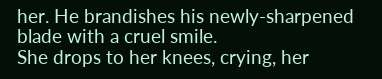her. He brandishes his newly-sharpened blade with a cruel smile.
She drops to her knees, crying, her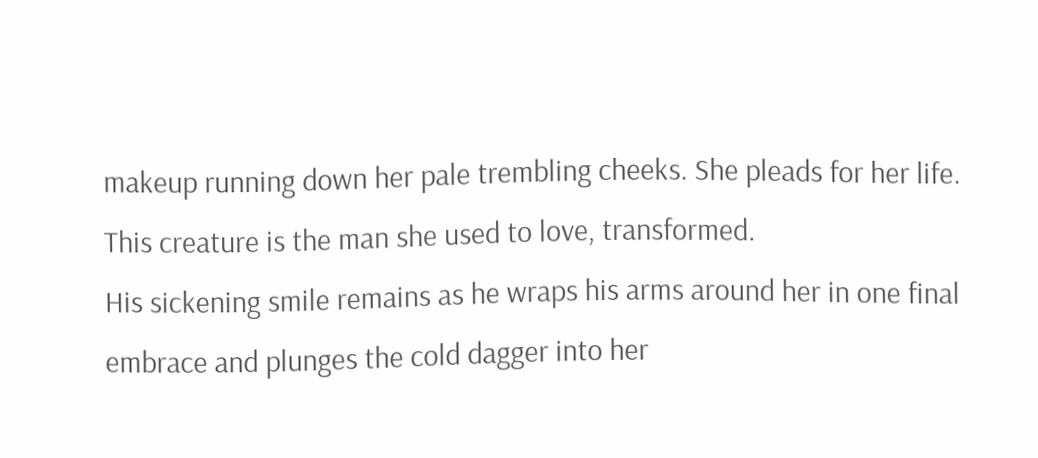makeup running down her pale trembling cheeks. She pleads for her life. This creature is the man she used to love, transformed.
His sickening smile remains as he wraps his arms around her in one final embrace and plunges the cold dagger into her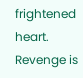frightened heart. Revenge is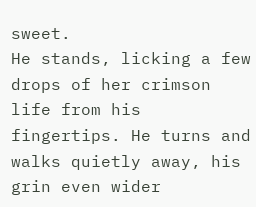sweet.
He stands, licking a few drops of her crimson life from his fingertips. He turns and walks quietly away, his grin even wider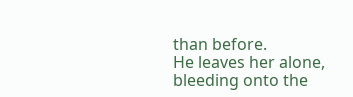than before.
He leaves her alone, bleeding onto the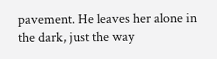pavement. He leaves her alone in the dark, just the way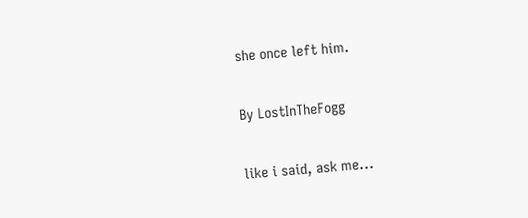she once left him.

By LostInTheFogg

like i said, ask me...